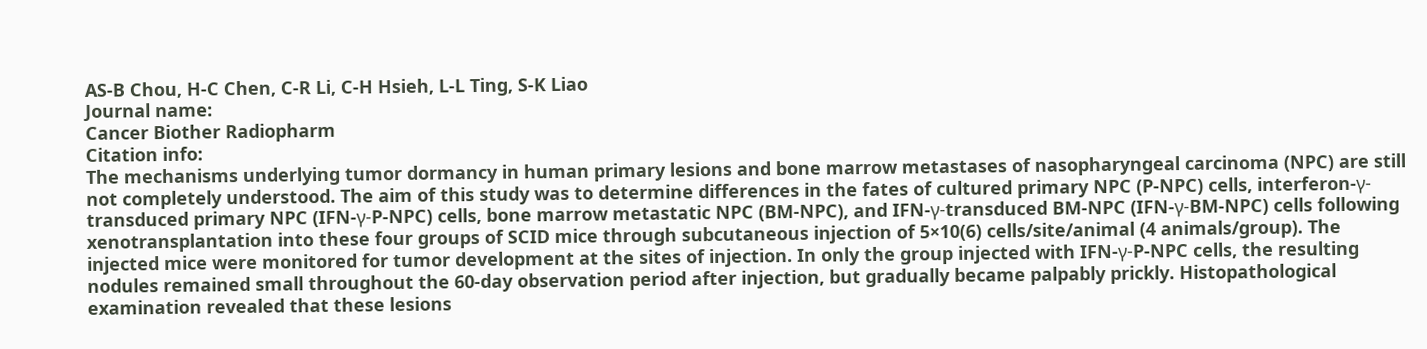AS-B Chou, H-C Chen, C-R Li, C-H Hsieh, L-L Ting, S-K Liao
Journal name:
Cancer Biother Radiopharm
Citation info:
The mechanisms underlying tumor dormancy in human primary lesions and bone marrow metastases of nasopharyngeal carcinoma (NPC) are still not completely understood. The aim of this study was to determine differences in the fates of cultured primary NPC (P-NPC) cells, interferon-γ-transduced primary NPC (IFN-γ-P-NPC) cells, bone marrow metastatic NPC (BM-NPC), and IFN-γ-transduced BM-NPC (IFN-γ-BM-NPC) cells following xenotransplantation into these four groups of SCID mice through subcutaneous injection of 5×10(6) cells/site/animal (4 animals/group). The injected mice were monitored for tumor development at the sites of injection. In only the group injected with IFN-γ-P-NPC cells, the resulting nodules remained small throughout the 60-day observation period after injection, but gradually became palpably prickly. Histopathological examination revealed that these lesions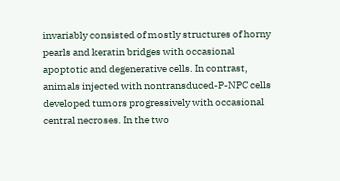invariably consisted of mostly structures of horny pearls and keratin bridges with occasional apoptotic and degenerative cells. In contrast, animals injected with nontransduced-P-NPC cells developed tumors progressively with occasional central necroses. In the two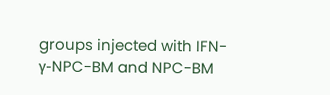groups injected with IFN-γ-NPC-BM and NPC-BM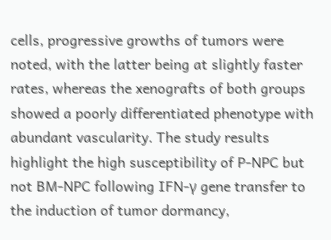cells, progressive growths of tumors were noted, with the latter being at slightly faster rates, whereas the xenografts of both groups showed a poorly differentiated phenotype with abundant vascularity. The study results highlight the high susceptibility of P-NPC but not BM-NPC following IFN-γ gene transfer to the induction of tumor dormancy,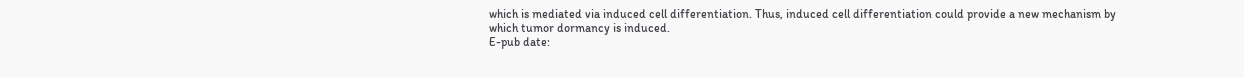which is mediated via induced cell differentiation. Thus, induced cell differentiation could provide a new mechanism by which tumor dormancy is induced.
E-pub date: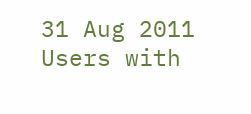31 Aug 2011
Users with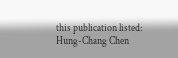this publication listed:
Hung-Chang Chen